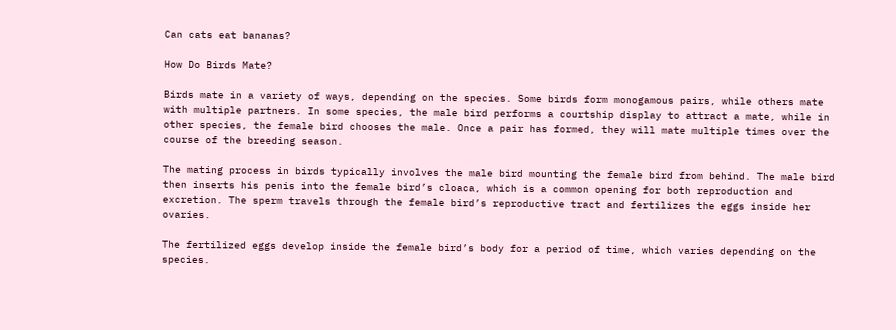Can cats eat bananas?

How Do Birds Mate?

Birds mate in a variety of ways, depending on the species. Some birds form monogamous pairs, while others mate with multiple partners. In some species, the male bird performs a courtship display to attract a mate, while in other species, the female bird chooses the male. Once a pair has formed, they will mate multiple times over the course of the breeding season.

The mating process in birds typically involves the male bird mounting the female bird from behind. The male bird then inserts his penis into the female bird’s cloaca, which is a common opening for both reproduction and excretion. The sperm travels through the female bird’s reproductive tract and fertilizes the eggs inside her ovaries.

The fertilized eggs develop inside the female bird’s body for a period of time, which varies depending on the species.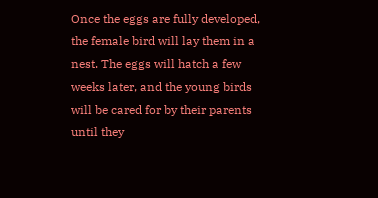Once the eggs are fully developed, the female bird will lay them in a nest. The eggs will hatch a few weeks later, and the young birds will be cared for by their parents until they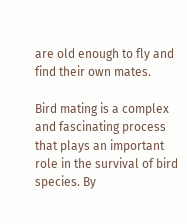are old enough to fly and find their own mates.

Bird mating is a complex and fascinating process that plays an important role in the survival of bird species. By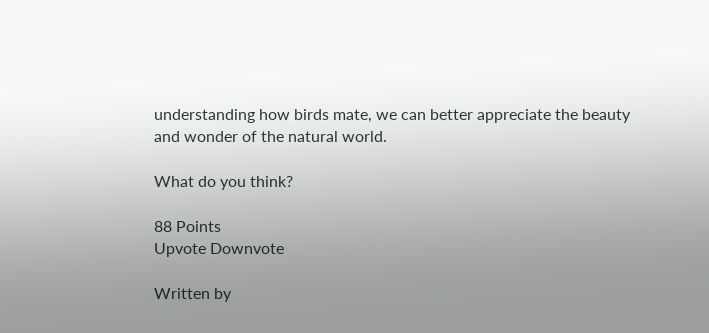understanding how birds mate, we can better appreciate the beauty and wonder of the natural world.

What do you think?

88 Points
Upvote Downvote

Written by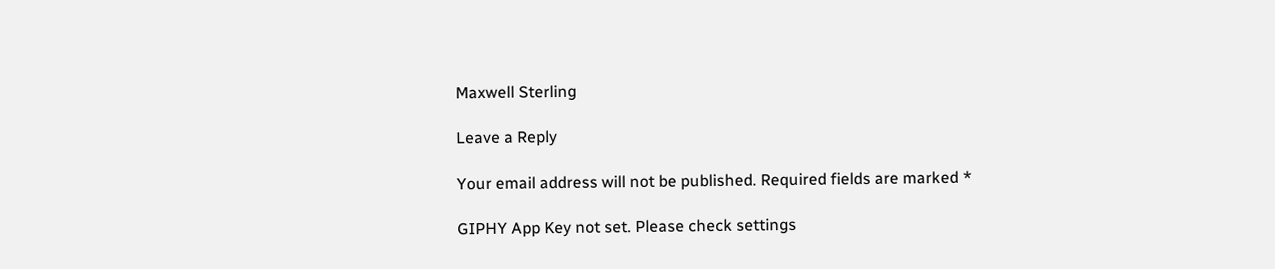Maxwell Sterling

Leave a Reply

Your email address will not be published. Required fields are marked *

GIPHY App Key not set. Please check settings